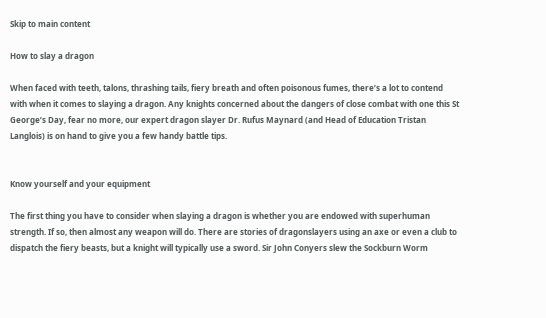Skip to main content

How to slay a dragon

When faced with teeth, talons, thrashing tails, fiery breath and often poisonous fumes, there’s a lot to contend with when it comes to slaying a dragon. Any knights concerned about the dangers of close combat with one this St George’s Day, fear no more, our expert dragon slayer Dr. Rufus Maynard (and Head of Education Tristan Langlois) is on hand to give you a few handy battle tips.


Know yourself and your equipment

The first thing you have to consider when slaying a dragon is whether you are endowed with superhuman strength. If so, then almost any weapon will do. There are stories of dragonslayers using an axe or even a club to dispatch the fiery beasts, but a knight will typically use a sword. Sir John Conyers slew the Sockburn Worm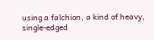using a falchion, a kind of heavy, single-edged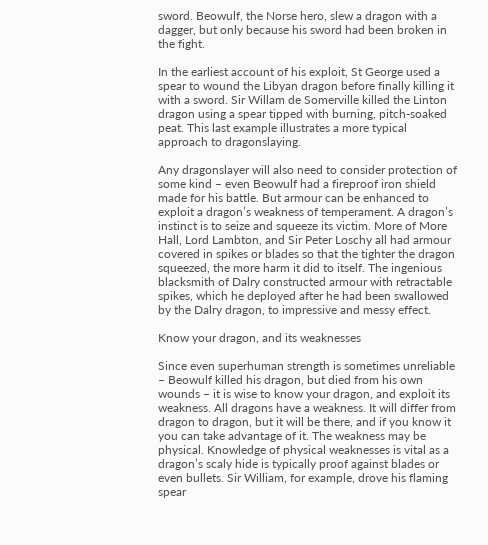sword. Beowulf, the Norse hero, slew a dragon with a dagger, but only because his sword had been broken in the fight.

In the earliest account of his exploit, St George used a spear to wound the Libyan dragon before finally killing it with a sword. Sir Willam de Somerville killed the Linton dragon using a spear tipped with burning, pitch-soaked peat. This last example illustrates a more typical approach to dragonslaying.

Any dragonslayer will also need to consider protection of some kind – even Beowulf had a fireproof iron shield made for his battle. But armour can be enhanced to exploit a dragon’s weakness of temperament. A dragon’s instinct is to seize and squeeze its victim. More of More Hall, Lord Lambton, and Sir Peter Loschy all had armour covered in spikes or blades so that the tighter the dragon squeezed, the more harm it did to itself. The ingenious blacksmith of Dalry constructed armour with retractable spikes, which he deployed after he had been swallowed by the Dalry dragon, to impressive and messy effect.

Know your dragon, and its weaknesses

Since even superhuman strength is sometimes unreliable – Beowulf killed his dragon, but died from his own wounds – it is wise to know your dragon, and exploit its weakness. All dragons have a weakness. It will differ from dragon to dragon, but it will be there, and if you know it you can take advantage of it. The weakness may be physical. Knowledge of physical weaknesses is vital as a dragon’s scaly hide is typically proof against blades or even bullets. Sir William, for example, drove his flaming spear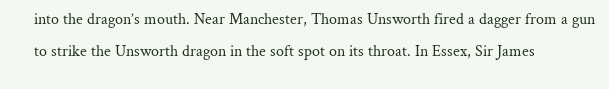into the dragon’s mouth. Near Manchester, Thomas Unsworth fired a dagger from a gun to strike the Unsworth dragon in the soft spot on its throat. In Essex, Sir James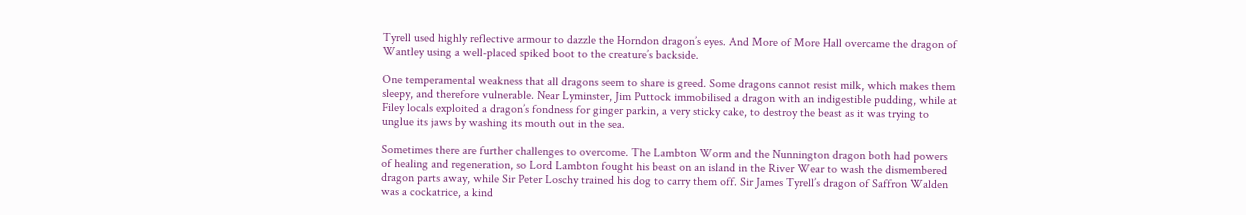Tyrell used highly reflective armour to dazzle the Horndon dragon’s eyes. And More of More Hall overcame the dragon of Wantley using a well-placed spiked boot to the creature’s backside.

One temperamental weakness that all dragons seem to share is greed. Some dragons cannot resist milk, which makes them sleepy, and therefore vulnerable. Near Lyminster, Jim Puttock immobilised a dragon with an indigestible pudding, while at Filey locals exploited a dragon’s fondness for ginger parkin, a very sticky cake, to destroy the beast as it was trying to unglue its jaws by washing its mouth out in the sea.

Sometimes there are further challenges to overcome. The Lambton Worm and the Nunnington dragon both had powers of healing and regeneration, so Lord Lambton fought his beast on an island in the River Wear to wash the dismembered dragon parts away, while Sir Peter Loschy trained his dog to carry them off. Sir James Tyrell’s dragon of Saffron Walden was a cockatrice, a kind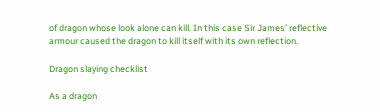of dragon whose look alone can kill. In this case Sir James’ reflective armour caused the dragon to kill itself with its own reflection.

Dragon slaying checklist

As a dragon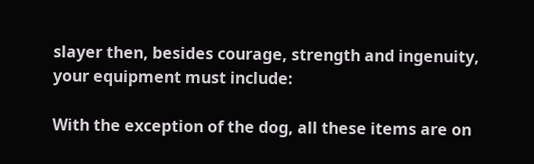slayer then, besides courage, strength and ingenuity, your equipment must include:

With the exception of the dog, all these items are on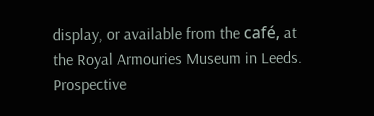display, or available from the café, at the Royal Armouries Museum in Leeds. Prospective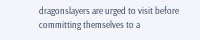dragonslayers are urged to visit before committing themselves to a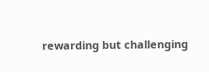rewarding but challenging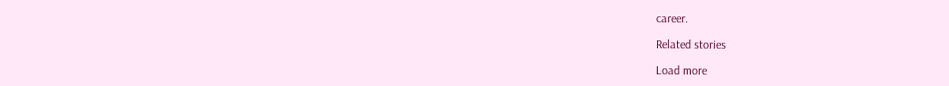career.

Related stories

Load more